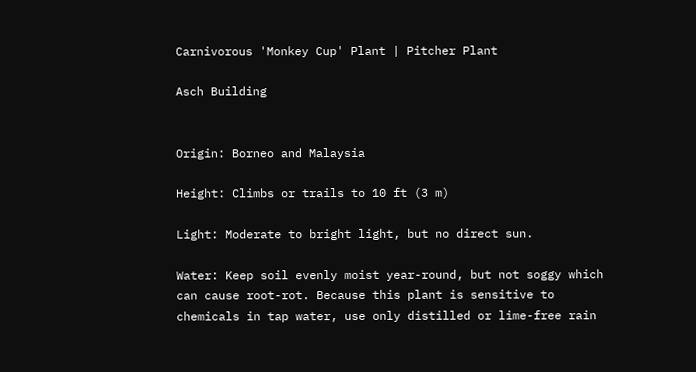Carnivorous 'Monkey Cup' Plant | Pitcher Plant

Asch Building


Origin: Borneo and Malaysia

Height: Climbs or trails to 10 ft (3 m)

Light: Moderate to bright light, but no direct sun.

Water: Keep soil evenly moist year-round, but not soggy which can cause root-rot. Because this plant is sensitive to chemicals in tap water, use only distilled or lime-free rain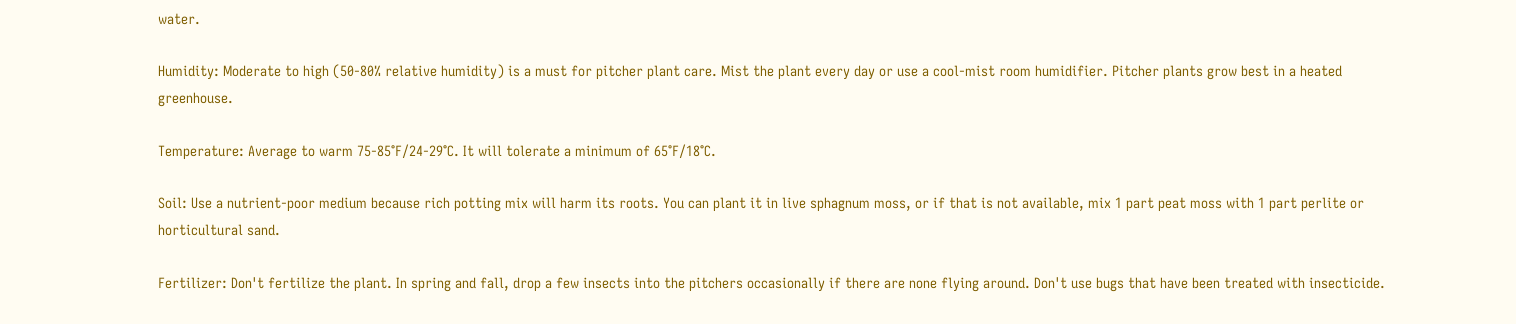water.

Humidity: Moderate to high (50-80% relative humidity) is a must for pitcher plant care. Mist the plant every day or use a cool-mist room humidifier. Pitcher plants grow best in a heated greenhouse.

Temperature: Average to warm 75-85°F/24-29°C. It will tolerate a minimum of 65°F/18°C.

Soil: Use a nutrient-poor medium because rich potting mix will harm its roots. You can plant it in live sphagnum moss, or if that is not available, mix 1 part peat moss with 1 part perlite or horticultural sand.

Fertilizer: Don't fertilize the plant. In spring and fall, drop a few insects into the pitchers occasionally if there are none flying around. Don't use bugs that have been treated with insecticide.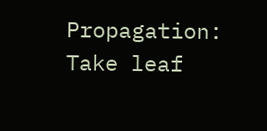Propagation: Take leaf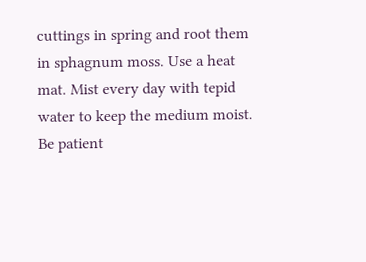cuttings in spring and root them in sphagnum moss. Use a heat mat. Mist every day with tepid water to keep the medium moist. Be patient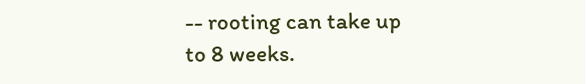-- rooting can take up to 8 weeks.